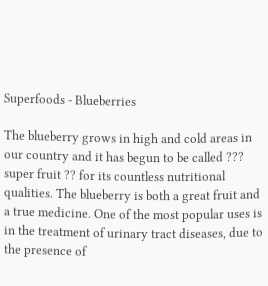Superfoods - Blueberries

The blueberry grows in high and cold areas in our country and it has begun to be called ??? super fruit ?? for its countless nutritional qualities. The blueberry is both a great fruit and a true medicine. One of the most popular uses is in the treatment of urinary tract diseases, due to the presence of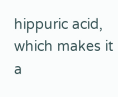hippuric acid, which makes it a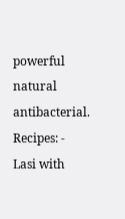powerful natural antibacterial. Recipes: - Lasi with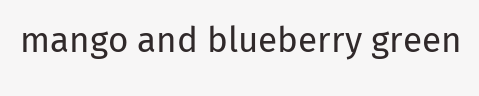mango and blueberry green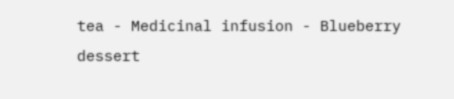tea - Medicinal infusion - Blueberry dessert